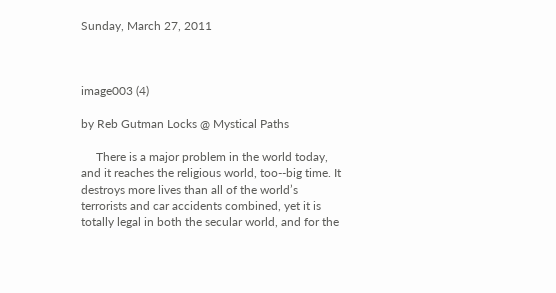Sunday, March 27, 2011



image003 (4)

by Reb Gutman Locks @ Mystical Paths

     There is a major problem in the world today, and it reaches the religious world, too--big time. It destroys more lives than all of the world’s terrorists and car accidents combined, yet it is totally legal in both the secular world, and for the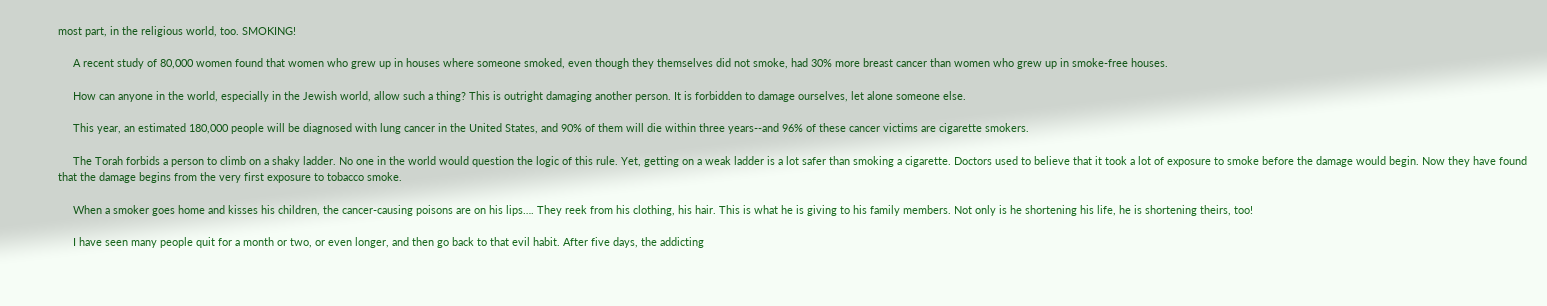most part, in the religious world, too. SMOKING!

     A recent study of 80,000 women found that women who grew up in houses where someone smoked, even though they themselves did not smoke, had 30% more breast cancer than women who grew up in smoke-free houses.

     How can anyone in the world, especially in the Jewish world, allow such a thing? This is outright damaging another person. It is forbidden to damage ourselves, let alone someone else.

     This year, an estimated 180,000 people will be diagnosed with lung cancer in the United States, and 90% of them will die within three years--and 96% of these cancer victims are cigarette smokers.

     The Torah forbids a person to climb on a shaky ladder. No one in the world would question the logic of this rule. Yet, getting on a weak ladder is a lot safer than smoking a cigarette. Doctors used to believe that it took a lot of exposure to smoke before the damage would begin. Now they have found that the damage begins from the very first exposure to tobacco smoke.

     When a smoker goes home and kisses his children, the cancer-causing poisons are on his lips…. They reek from his clothing, his hair. This is what he is giving to his family members. Not only is he shortening his life, he is shortening theirs, too!

     I have seen many people quit for a month or two, or even longer, and then go back to that evil habit. After five days, the addicting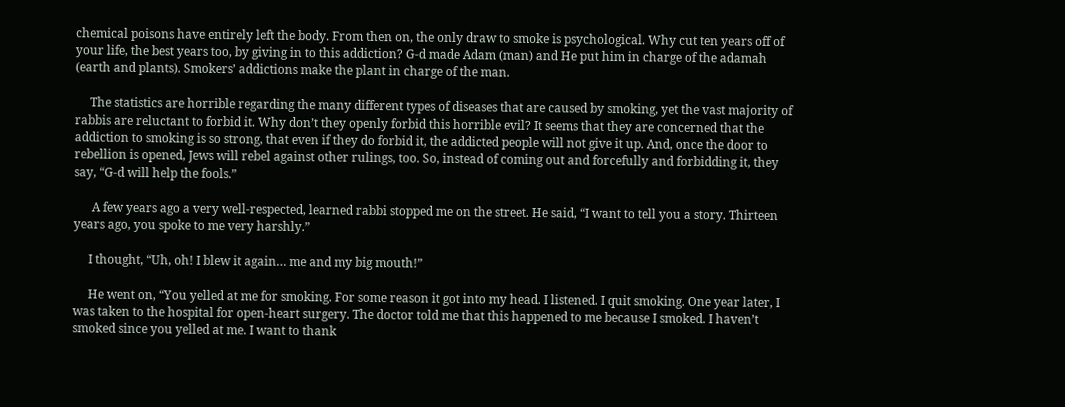chemical poisons have entirely left the body. From then on, the only draw to smoke is psychological. Why cut ten years off of your life, the best years too, by giving in to this addiction? G-d made Adam (man) and He put him in charge of the adamah (earth and plants). Smokers’ addictions make the plant in charge of the man.

     The statistics are horrible regarding the many different types of diseases that are caused by smoking, yet the vast majority of rabbis are reluctant to forbid it. Why don’t they openly forbid this horrible evil? It seems that they are concerned that the addiction to smoking is so strong, that even if they do forbid it, the addicted people will not give it up. And, once the door to rebellion is opened, Jews will rebel against other rulings, too. So, instead of coming out and forcefully and forbidding it, they say, “G-d will help the fools.”

      A few years ago a very well-respected, learned rabbi stopped me on the street. He said, “I want to tell you a story. Thirteen years ago, you spoke to me very harshly.”

     I thought, “Uh, oh! I blew it again… me and my big mouth!”

     He went on, “You yelled at me for smoking. For some reason it got into my head. I listened. I quit smoking. One year later, I was taken to the hospital for open-heart surgery. The doctor told me that this happened to me because I smoked. I haven’t smoked since you yelled at me. I want to thank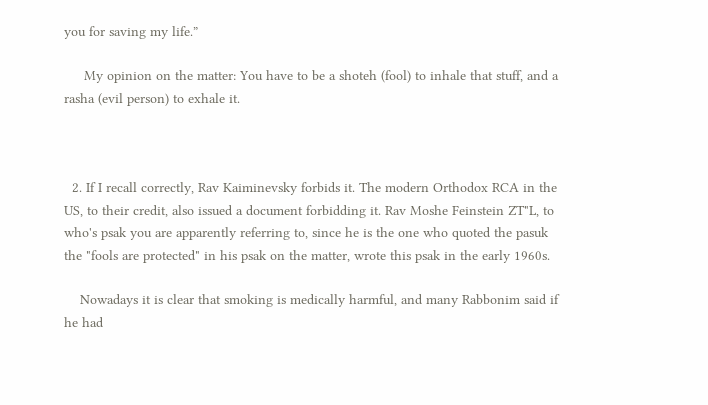you for saving my life.”

     My opinion on the matter: You have to be a shoteh (fool) to inhale that stuff, and a rasha (evil person) to exhale it.



  2. If I recall correctly, Rav Kaiminevsky forbids it. The modern Orthodox RCA in the US, to their credit, also issued a document forbidding it. Rav Moshe Feinstein ZT"L, to who's psak you are apparently referring to, since he is the one who quoted the pasuk the "fools are protected" in his psak on the matter, wrote this psak in the early 1960s.

    Nowadays it is clear that smoking is medically harmful, and many Rabbonim said if he had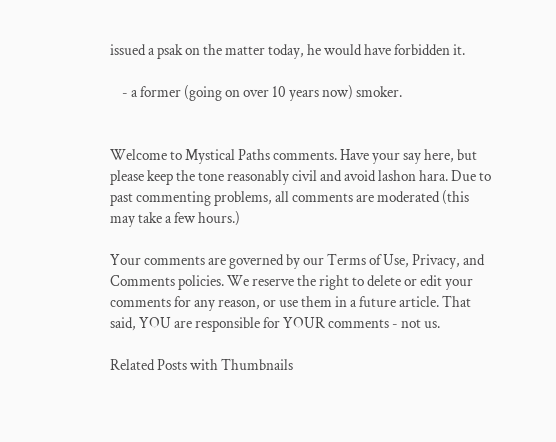issued a psak on the matter today, he would have forbidden it.

    - a former (going on over 10 years now) smoker.


Welcome to Mystical Paths comments. Have your say here, but please keep the tone reasonably civil and avoid lashon hara. Due to past commenting problems, all comments are moderated (this may take a few hours.)

Your comments are governed by our Terms of Use, Privacy, and Comments policies. We reserve the right to delete or edit your comments for any reason, or use them in a future article. That said, YOU are responsible for YOUR comments - not us.

Related Posts with Thumbnails